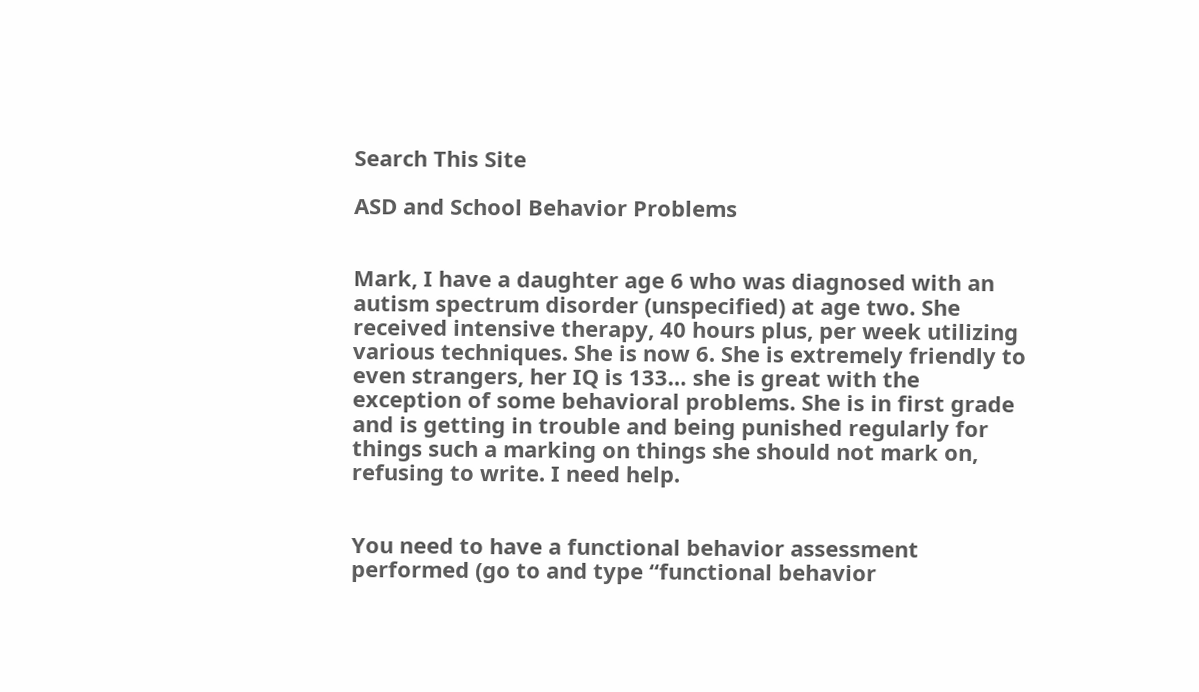Search This Site

ASD and School Behavior Problems


Mark, I have a daughter age 6 who was diagnosed with an autism spectrum disorder (unspecified) at age two. She received intensive therapy, 40 hours plus, per week utilizing various techniques. She is now 6. She is extremely friendly to even strangers, her IQ is 133… she is great with the exception of some behavioral problems. She is in first grade and is getting in trouble and being punished regularly for things such a marking on things she should not mark on, refusing to write. I need help.


You need to have a functional behavior assessment performed (go to and type “functional behavior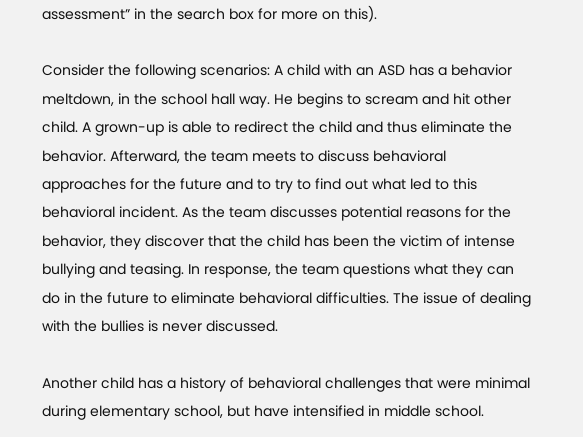assessment” in the search box for more on this).

Consider the following scenarios: A child with an ASD has a behavior meltdown, in the school hall way. He begins to scream and hit other child. A grown-up is able to redirect the child and thus eliminate the behavior. Afterward, the team meets to discuss behavioral approaches for the future and to try to find out what led to this behavioral incident. As the team discusses potential reasons for the behavior, they discover that the child has been the victim of intense bullying and teasing. In response, the team questions what they can do in the future to eliminate behavioral difficulties. The issue of dealing with the bullies is never discussed.

Another child has a history of behavioral challenges that were minimal during elementary school, but have intensified in middle school.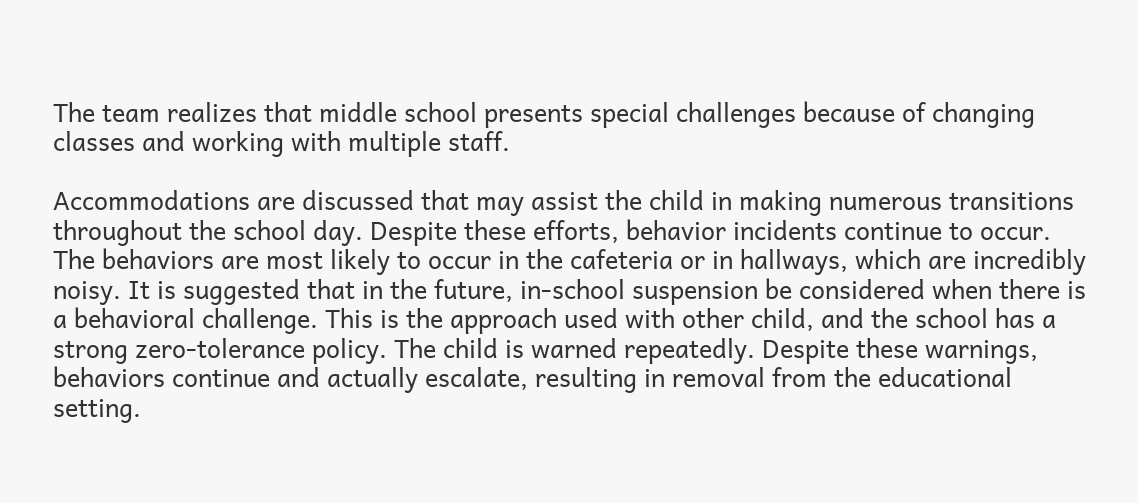The team realizes that middle school presents special challenges because of changing classes and working with multiple staff.

Accommodations are discussed that may assist the child in making numerous transitions throughout the school day. Despite these efforts, behavior incidents continue to occur. The behaviors are most likely to occur in the cafeteria or in hallways, which are incredibly noisy. It is suggested that in the future, in-school suspension be considered when there is a behavioral challenge. This is the approach used with other child, and the school has a strong zero-tolerance policy. The child is warned repeatedly. Despite these warnings, behaviors continue and actually escalate, resulting in removal from the educational setting.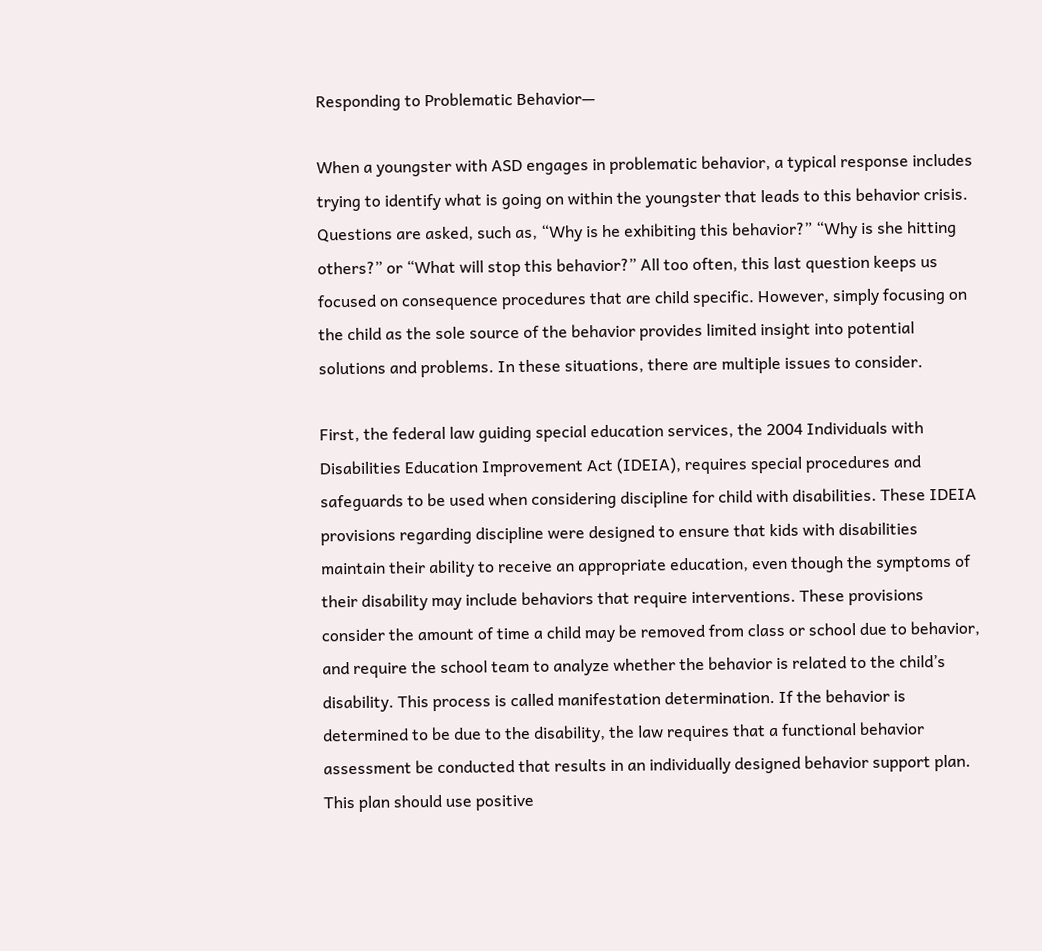Responding to Problematic Behavior—

When a youngster with ASD engages in problematic behavior, a typical response includes trying to identify what is going on within the youngster that leads to this behavior crisis. Questions are asked, such as, “Why is he exhibiting this behavior?” “Why is she hitting others?” or “What will stop this behavior?” All too often, this last question keeps us focused on consequence procedures that are child specific. However, simply focusing on the child as the sole source of the behavior provides limited insight into potential solutions and problems. In these situations, there are multiple issues to consider.

First, the federal law guiding special education services, the 2004 Individuals with Disabilities Education Improvement Act (IDEIA), requires special procedures and safeguards to be used when considering discipline for child with disabilities. These IDEIA provisions regarding discipline were designed to ensure that kids with disabilities maintain their ability to receive an appropriate education, even though the symptoms of their disability may include behaviors that require interventions. These provisions consider the amount of time a child may be removed from class or school due to behavior, and require the school team to analyze whether the behavior is related to the child’s disability. This process is called manifestation determination. If the behavior is determined to be due to the disability, the law requires that a functional behavior assessment be conducted that results in an individually designed behavior support plan. This plan should use positive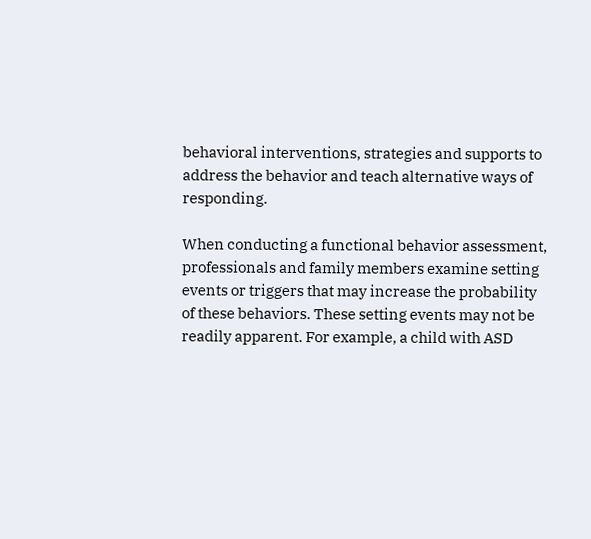behavioral interventions, strategies and supports to address the behavior and teach alternative ways of responding.

When conducting a functional behavior assessment, professionals and family members examine setting events or triggers that may increase the probability of these behaviors. These setting events may not be readily apparent. For example, a child with ASD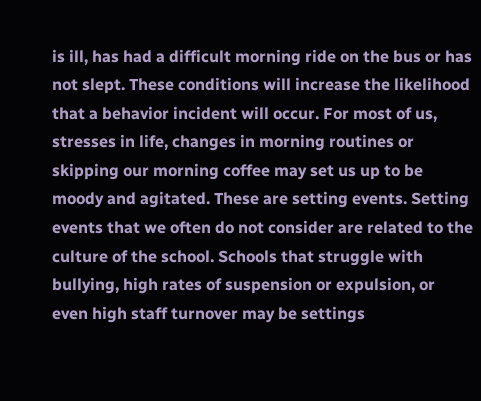is ill, has had a difficult morning ride on the bus or has not slept. These conditions will increase the likelihood that a behavior incident will occur. For most of us, stresses in life, changes in morning routines or skipping our morning coffee may set us up to be moody and agitated. These are setting events. Setting events that we often do not consider are related to the culture of the school. Schools that struggle with bullying, high rates of suspension or expulsion, or even high staff turnover may be settings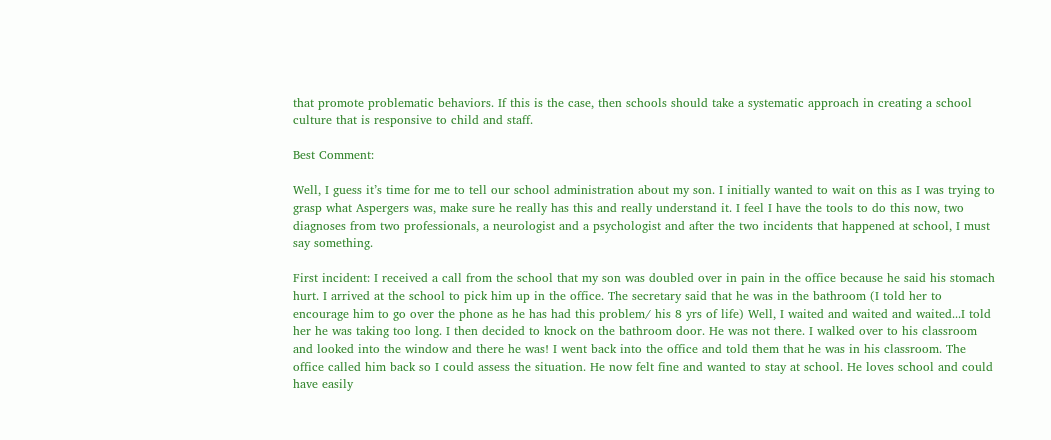that promote problematic behaviors. If this is the case, then schools should take a systematic approach in creating a school culture that is responsive to child and staff.

Best Comment:

Well, I guess it’s time for me to tell our school administration about my son. I initially wanted to wait on this as I was trying to grasp what Aspergers was, make sure he really has this and really understand it. I feel I have the tools to do this now, two diagnoses from two professionals, a neurologist and a psychologist and after the two incidents that happened at school, I must say something.

First incident: I received a call from the school that my son was doubled over in pain in the office because he said his stomach hurt. I arrived at the school to pick him up in the office. The secretary said that he was in the bathroom (I told her to encourage him to go over the phone as he has had this problem/ his 8 yrs of life) Well, I waited and waited and waited...I told her he was taking too long. I then decided to knock on the bathroom door. He was not there. I walked over to his classroom and looked into the window and there he was! I went back into the office and told them that he was in his classroom. The office called him back so I could assess the situation. He now felt fine and wanted to stay at school. He loves school and could have easily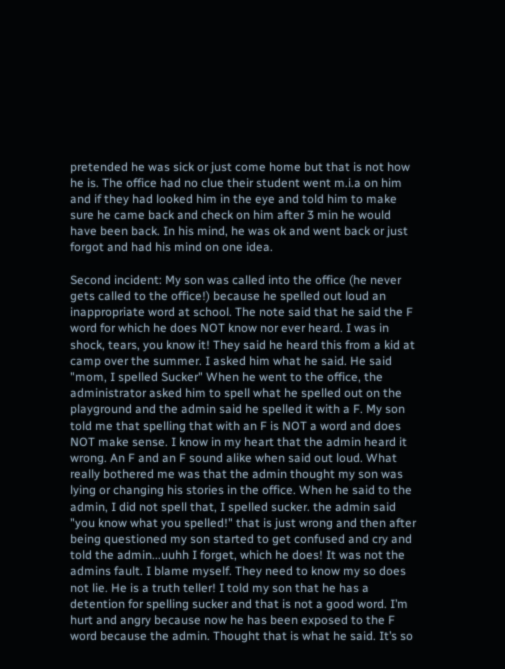pretended he was sick or just come home but that is not how he is. The office had no clue their student went m.i.a on him and if they had looked him in the eye and told him to make sure he came back and check on him after 3 min he would have been back. In his mind, he was ok and went back or just forgot and had his mind on one idea.

Second incident: My son was called into the office (he never gets called to the office!) because he spelled out loud an inappropriate word at school. The note said that he said the F word for which he does NOT know nor ever heard. I was in shock, tears, you know it! They said he heard this from a kid at camp over the summer. I asked him what he said. He said "mom, I spelled Sucker" When he went to the office, the administrator asked him to spell what he spelled out on the playground and the admin said he spelled it with a F. My son told me that spelling that with an F is NOT a word and does NOT make sense. I know in my heart that the admin heard it wrong. An F and an F sound alike when said out loud. What really bothered me was that the admin thought my son was lying or changing his stories in the office. When he said to the admin, I did not spell that, I spelled sucker. the admin said "you know what you spelled!" that is just wrong and then after being questioned my son started to get confused and cry and told the admin...uuhh I forget, which he does! It was not the admins fault. I blame myself. They need to know my so does not lie. He is a truth teller! I told my son that he has a detention for spelling sucker and that is not a good word. I’m hurt and angry because now he has been exposed to the F word because the admin. Thought that is what he said. It’s so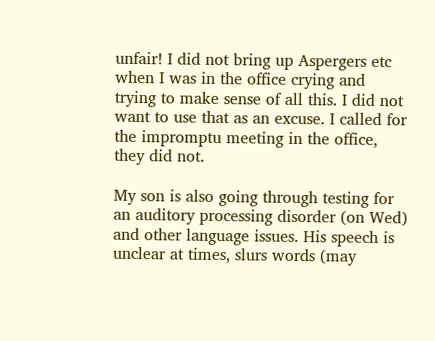unfair! I did not bring up Aspergers etc when I was in the office crying and trying to make sense of all this. I did not want to use that as an excuse. I called for the impromptu meeting in the office, they did not.

My son is also going through testing for an auditory processing disorder (on Wed) and other language issues. His speech is unclear at times, slurs words (may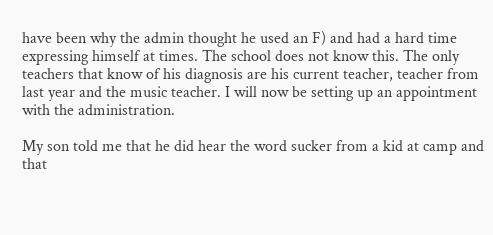have been why the admin thought he used an F) and had a hard time expressing himself at times. The school does not know this. The only teachers that know of his diagnosis are his current teacher, teacher from last year and the music teacher. I will now be setting up an appointment with the administration.

My son told me that he did hear the word sucker from a kid at camp and that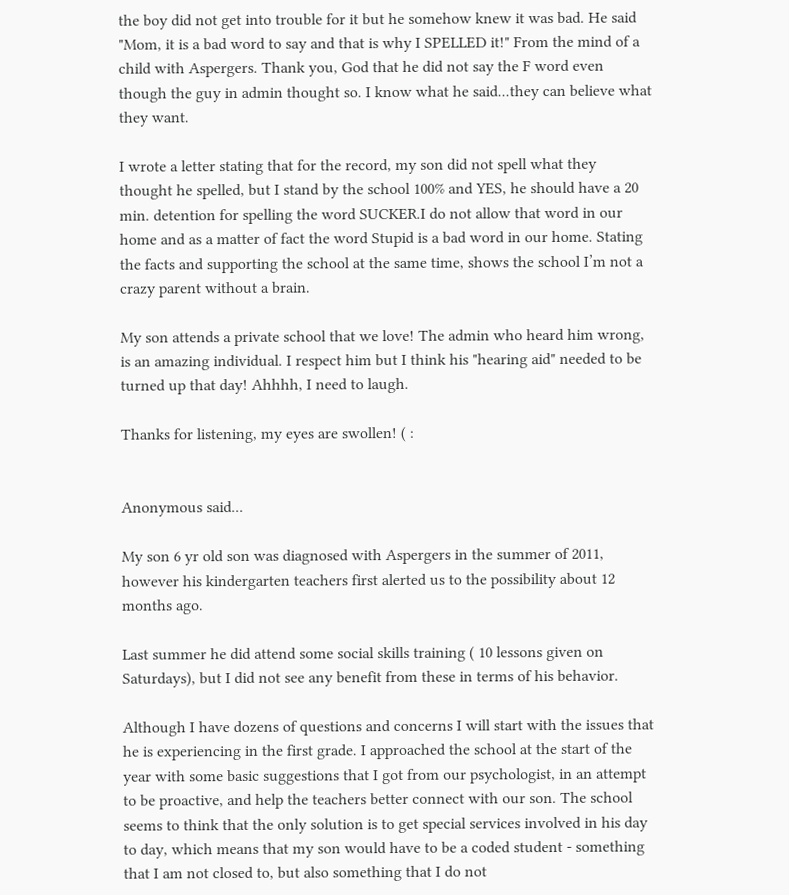the boy did not get into trouble for it but he somehow knew it was bad. He said "Mom, it is a bad word to say and that is why I SPELLED it!" From the mind of a child with Aspergers. Thank you, God that he did not say the F word even though the guy in admin thought so. I know what he said...they can believe what they want.

I wrote a letter stating that for the record, my son did not spell what they thought he spelled, but I stand by the school 100% and YES, he should have a 20 min. detention for spelling the word SUCKER.I do not allow that word in our home and as a matter of fact the word Stupid is a bad word in our home. Stating the facts and supporting the school at the same time, shows the school I’m not a crazy parent without a brain.

My son attends a private school that we love! The admin who heard him wrong, is an amazing individual. I respect him but I think his "hearing aid" needed to be turned up that day! Ahhhh, I need to laugh.

Thanks for listening, my eyes are swollen! ( :


Anonymous said...

My son 6 yr old son was diagnosed with Aspergers in the summer of 2011, however his kindergarten teachers first alerted us to the possibility about 12 months ago.

Last summer he did attend some social skills training ( 10 lessons given on Saturdays), but I did not see any benefit from these in terms of his behavior.

Although I have dozens of questions and concerns I will start with the issues that he is experiencing in the first grade. I approached the school at the start of the year with some basic suggestions that I got from our psychologist, in an attempt to be proactive, and help the teachers better connect with our son. The school seems to think that the only solution is to get special services involved in his day to day, which means that my son would have to be a coded student - something that I am not closed to, but also something that I do not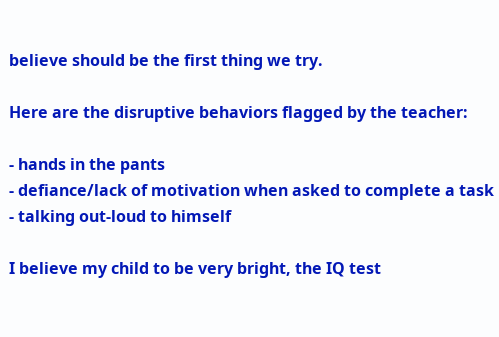believe should be the first thing we try.

Here are the disruptive behaviors flagged by the teacher:

- hands in the pants
- defiance/lack of motivation when asked to complete a task
- talking out-loud to himself

I believe my child to be very bright, the IQ test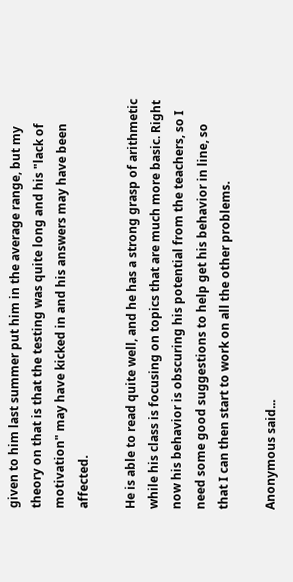given to him last summer put him in the average range, but my theory on that is that the testing was quite long and his "lack of motivation" may have kicked in and his answers may have been affected.

He is able to read quite well, and he has a strong grasp of arithmetic while his class is focusing on topics that are much more basic. Right now his behavior is obscuring his potential from the teachers, so I need some good suggestions to help get his behavior in line, so that I can then start to work on all the other problems.

Anonymous said...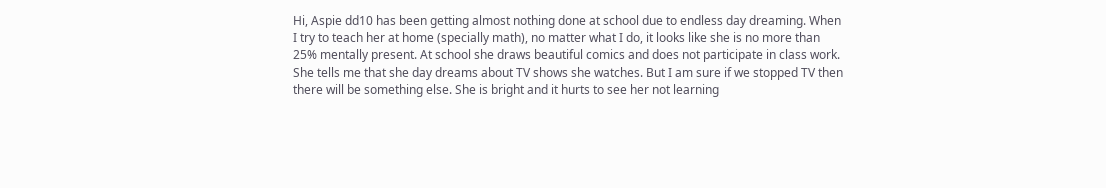Hi, Aspie dd10 has been getting almost nothing done at school due to endless day dreaming. When I try to teach her at home (specially math), no matter what I do, it looks like she is no more than 25% mentally present. At school she draws beautiful comics and does not participate in class work. She tells me that she day dreams about TV shows she watches. But I am sure if we stopped TV then there will be something else. She is bright and it hurts to see her not learning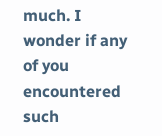much. I wonder if any of you encountered such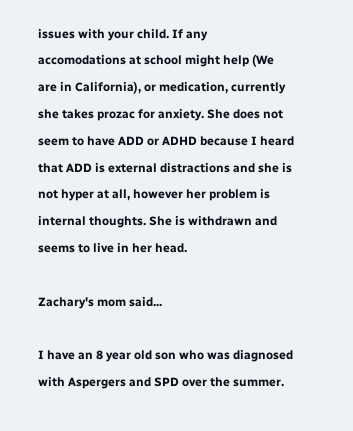issues with your child. If any accomodations at school might help (We are in California), or medication, currently she takes prozac for anxiety. She does not seem to have ADD or ADHD because I heard that ADD is external distractions and she is not hyper at all, however her problem is internal thoughts. She is withdrawn and seems to live in her head.

Zachary's mom said...

I have an 8 year old son who was diagnosed with Aspergers and SPD over the summer.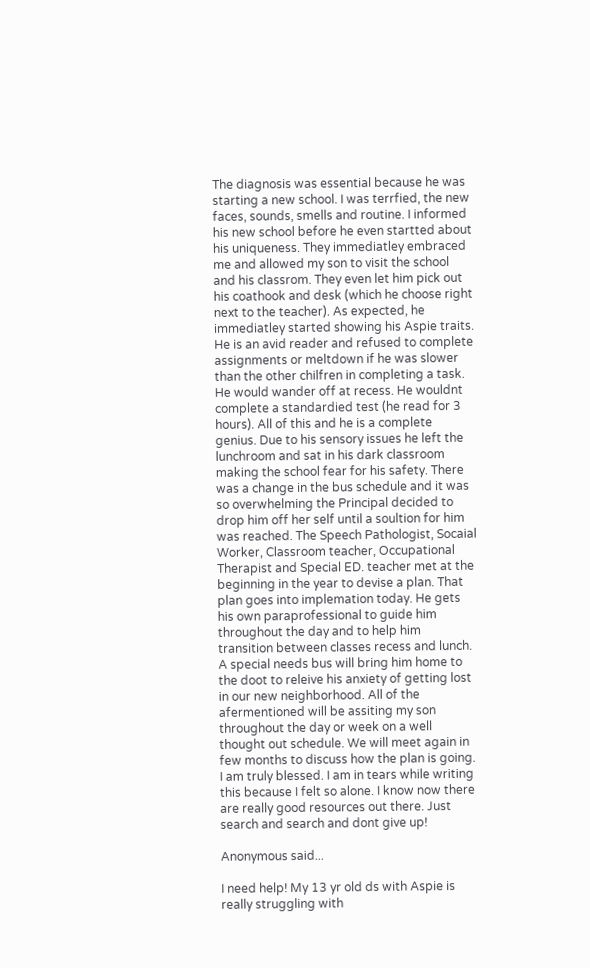The diagnosis was essential because he was starting a new school. I was terrfied, the new faces, sounds, smells and routine. I informed his new school before he even startted about his uniqueness. They immediatley embraced me and allowed my son to visit the school and his classrom. They even let him pick out his coathook and desk (which he choose right next to the teacher). As expected, he immediatley started showing his Aspie traits. He is an avid reader and refused to complete assignments or meltdown if he was slower than the other chilfren in completing a task. He would wander off at recess. He wouldnt complete a standardied test (he read for 3 hours). All of this and he is a complete genius. Due to his sensory issues he left the lunchroom and sat in his dark classroom making the school fear for his safety. There was a change in the bus schedule and it was so overwhelming the Principal decided to drop him off her self until a soultion for him was reached. The Speech Pathologist, Socaial Worker, Classroom teacher, Occupational Therapist and Special ED. teacher met at the beginning in the year to devise a plan. That plan goes into implemation today. He gets his own paraprofessional to guide him throughout the day and to help him transition between classes recess and lunch. A special needs bus will bring him home to the doot to releive his anxiety of getting lost in our new neighborhood. All of the afermentioned will be assiting my son throughout the day or week on a well thought out schedule. We will meet again in few months to discuss how the plan is going. I am truly blessed. I am in tears while writing this because I felt so alone. I know now there are really good resources out there. Just search and search and dont give up!

Anonymous said...

I need help! My 13 yr old ds with Aspie is really struggling with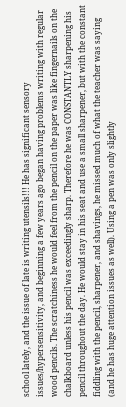school lately, and the issue of late is writing utensils!!! He has significant sensory issues/hypersensitivity, and beginning a few years ago began having problems writing with regular wood pencils. The scratchiness he would feel from the pencil on the paper was like fingernails on the chalkboard unless his pencil was exceedingly sharp. Therefore he was CONSTANTLY sharpening his pencil throughout the day. He would stay in his seat and use a small sharpener, but with the constant fiddling with the pencil, sharpener, and shavings, he missed much of what the teacher was saying (and he has huge attention issues as well). Using a pen was only slightly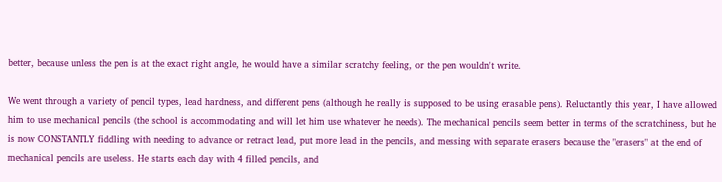better, because unless the pen is at the exact right angle, he would have a similar scratchy feeling, or the pen wouldn't write.

We went through a variety of pencil types, lead hardness, and different pens (although he really is supposed to be using erasable pens). Reluctantly this year, I have allowed him to use mechanical pencils (the school is accommodating and will let him use whatever he needs). The mechanical pencils seem better in terms of the scratchiness, but he is now CONSTANTLY fiddling with needing to advance or retract lead, put more lead in the pencils, and messing with separate erasers because the "erasers" at the end of mechanical pencils are useless. He starts each day with 4 filled pencils, and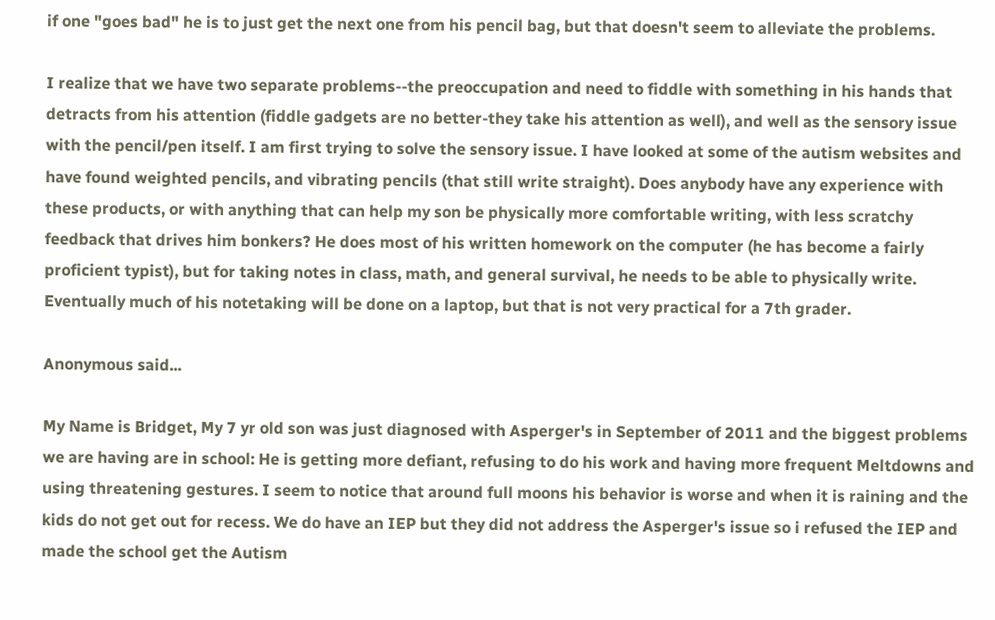if one "goes bad" he is to just get the next one from his pencil bag, but that doesn't seem to alleviate the problems.

I realize that we have two separate problems--the preoccupation and need to fiddle with something in his hands that detracts from his attention (fiddle gadgets are no better-they take his attention as well), and well as the sensory issue with the pencil/pen itself. I am first trying to solve the sensory issue. I have looked at some of the autism websites and have found weighted pencils, and vibrating pencils (that still write straight). Does anybody have any experience with these products, or with anything that can help my son be physically more comfortable writing, with less scratchy feedback that drives him bonkers? He does most of his written homework on the computer (he has become a fairly proficient typist), but for taking notes in class, math, and general survival, he needs to be able to physically write. Eventually much of his notetaking will be done on a laptop, but that is not very practical for a 7th grader.

Anonymous said...

My Name is Bridget, My 7 yr old son was just diagnosed with Asperger's in September of 2011 and the biggest problems we are having are in school: He is getting more defiant, refusing to do his work and having more frequent Meltdowns and using threatening gestures. I seem to notice that around full moons his behavior is worse and when it is raining and the kids do not get out for recess. We do have an IEP but they did not address the Asperger's issue so i refused the IEP and made the school get the Autism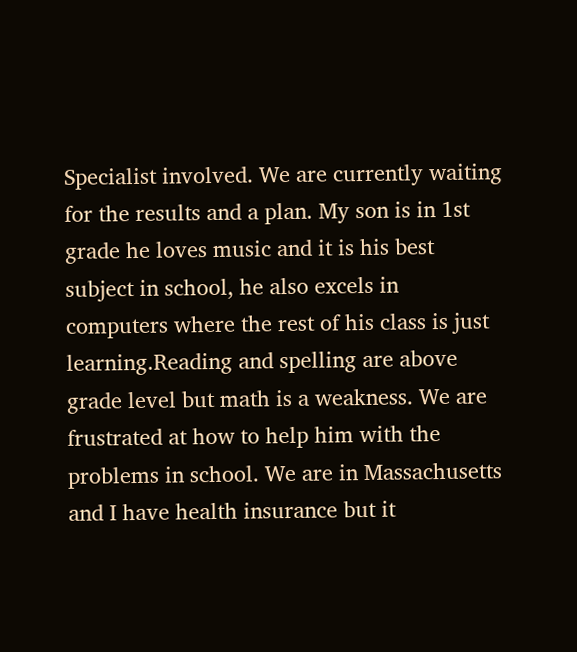Specialist involved. We are currently waiting for the results and a plan. My son is in 1st grade he loves music and it is his best subject in school, he also excels in computers where the rest of his class is just learning.Reading and spelling are above grade level but math is a weakness. We are frustrated at how to help him with the problems in school. We are in Massachusetts and I have health insurance but it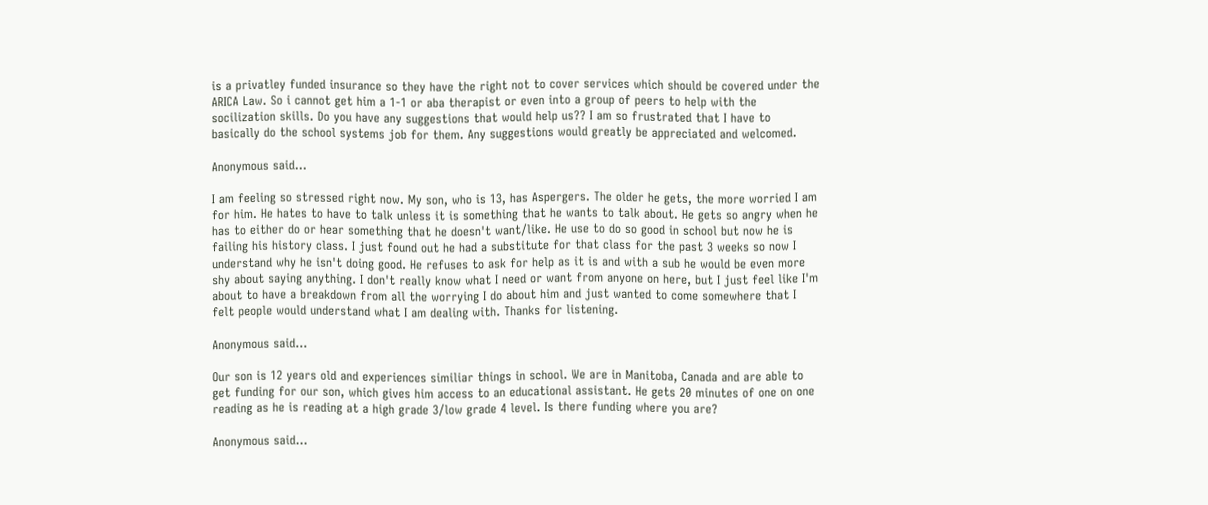is a privatley funded insurance so they have the right not to cover services which should be covered under the ARICA Law. So i cannot get him a 1-1 or aba therapist or even into a group of peers to help with the socilization skills. Do you have any suggestions that would help us?? I am so frustrated that I have to basically do the school systems job for them. Any suggestions would greatly be appreciated and welcomed.

Anonymous said...

I am feeling so stressed right now. My son, who is 13, has Aspergers. The older he gets, the more worried I am for him. He hates to have to talk unless it is something that he wants to talk about. He gets so angry when he has to either do or hear something that he doesn't want/like. He use to do so good in school but now he is failing his history class. I just found out he had a substitute for that class for the past 3 weeks so now I understand why he isn't doing good. He refuses to ask for help as it is and with a sub he would be even more shy about saying anything. I don't really know what I need or want from anyone on here, but I just feel like I'm about to have a breakdown from all the worrying I do about him and just wanted to come somewhere that I felt people would understand what I am dealing with. Thanks for listening.

Anonymous said...

Our son is 12 years old and experiences similiar things in school. We are in Manitoba, Canada and are able to get funding for our son, which gives him access to an educational assistant. He gets 20 minutes of one on one reading as he is reading at a high grade 3/low grade 4 level. Is there funding where you are?

Anonymous said...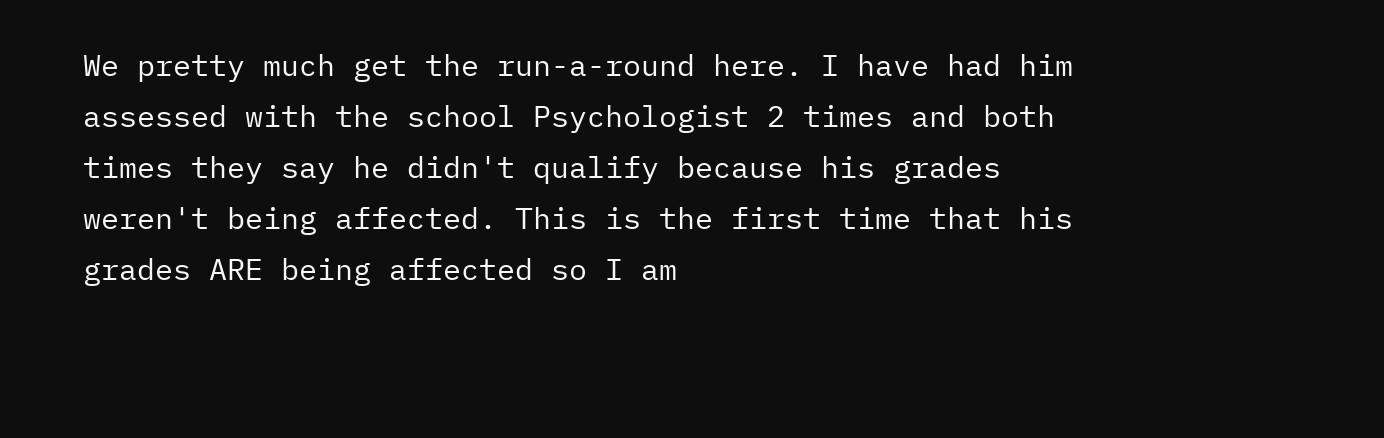We pretty much get the run-a-round here. I have had him assessed with the school Psychologist 2 times and both times they say he didn't qualify because his grades weren't being affected. This is the first time that his grades ARE being affected so I am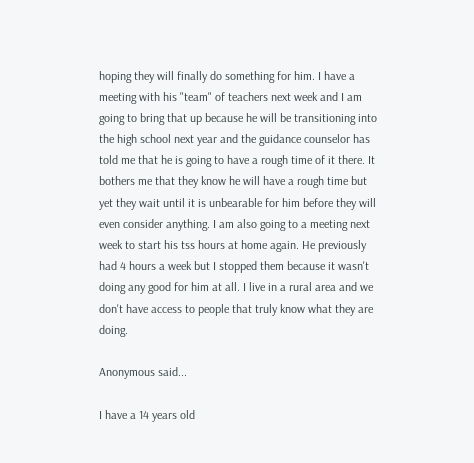hoping they will finally do something for him. I have a meeting with his "team" of teachers next week and I am going to bring that up because he will be transitioning into the high school next year and the guidance counselor has told me that he is going to have a rough time of it there. It bothers me that they know he will have a rough time but yet they wait until it is unbearable for him before they will even consider anything. I am also going to a meeting next week to start his tss hours at home again. He previously had 4 hours a week but I stopped them because it wasn't doing any good for him at all. I live in a rural area and we don't have access to people that truly know what they are doing.

Anonymous said...

I have a 14 years old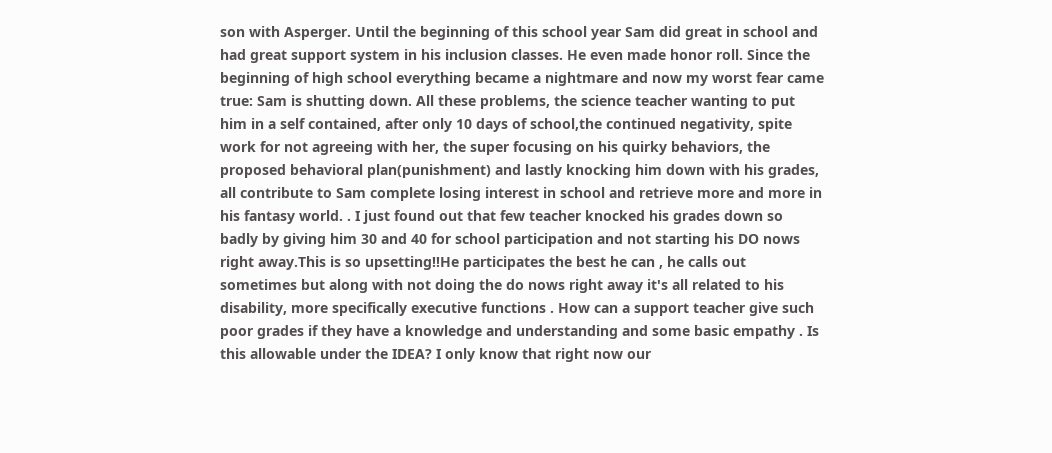son with Asperger. Until the beginning of this school year Sam did great in school and had great support system in his inclusion classes. He even made honor roll. Since the beginning of high school everything became a nightmare and now my worst fear came true: Sam is shutting down. All these problems, the science teacher wanting to put him in a self contained, after only 10 days of school,the continued negativity, spite work for not agreeing with her, the super focusing on his quirky behaviors, the proposed behavioral plan(punishment) and lastly knocking him down with his grades, all contribute to Sam complete losing interest in school and retrieve more and more in his fantasy world. . I just found out that few teacher knocked his grades down so badly by giving him 30 and 40 for school participation and not starting his DO nows right away.This is so upsetting!!He participates the best he can , he calls out sometimes but along with not doing the do nows right away it's all related to his disability, more specifically executive functions . How can a support teacher give such poor grades if they have a knowledge and understanding and some basic empathy . Is this allowable under the IDEA? I only know that right now our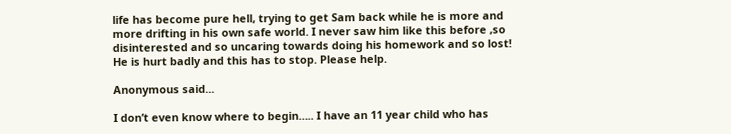life has become pure hell, trying to get Sam back while he is more and more drifting in his own safe world. I never saw him like this before ,so disinterested and so uncaring towards doing his homework and so lost! He is hurt badly and this has to stop. Please help.

Anonymous said...

I don’t even know where to begin….. I have an 11 year child who has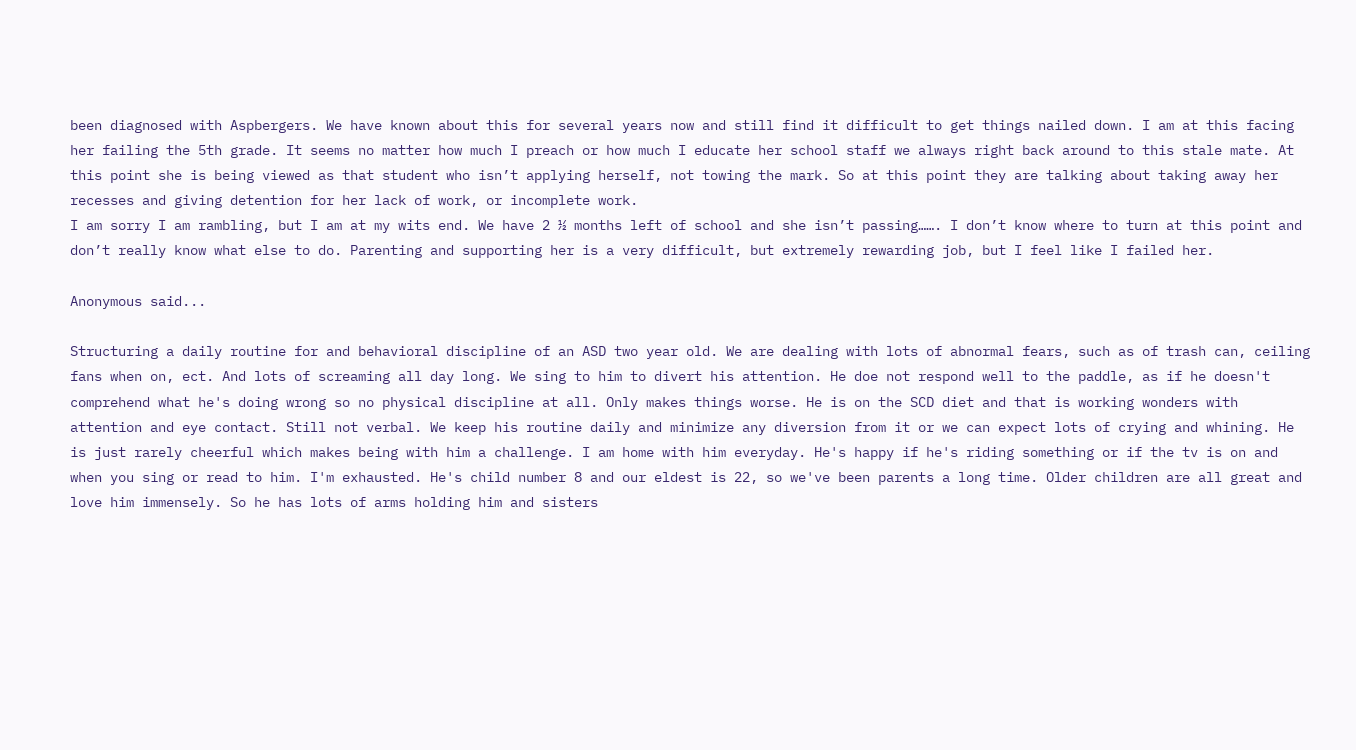been diagnosed with Aspbergers. We have known about this for several years now and still find it difficult to get things nailed down. I am at this facing her failing the 5th grade. It seems no matter how much I preach or how much I educate her school staff we always right back around to this stale mate. At this point she is being viewed as that student who isn’t applying herself, not towing the mark. So at this point they are talking about taking away her recesses and giving detention for her lack of work, or incomplete work.
I am sorry I am rambling, but I am at my wits end. We have 2 ½ months left of school and she isn’t passing……. I don’t know where to turn at this point and don’t really know what else to do. Parenting and supporting her is a very difficult, but extremely rewarding job, but I feel like I failed her.

Anonymous said...

Structuring a daily routine for and behavioral discipline of an ASD two year old. We are dealing with lots of abnormal fears, such as of trash can, ceiling fans when on, ect. And lots of screaming all day long. We sing to him to divert his attention. He doe not respond well to the paddle, as if he doesn't comprehend what he's doing wrong so no physical discipline at all. Only makes things worse. He is on the SCD diet and that is working wonders with attention and eye contact. Still not verbal. We keep his routine daily and minimize any diversion from it or we can expect lots of crying and whining. He is just rarely cheerful which makes being with him a challenge. I am home with him everyday. He's happy if he's riding something or if the tv is on and when you sing or read to him. I'm exhausted. He's child number 8 and our eldest is 22, so we've been parents a long time. Older children are all great and love him immensely. So he has lots of arms holding him and sisters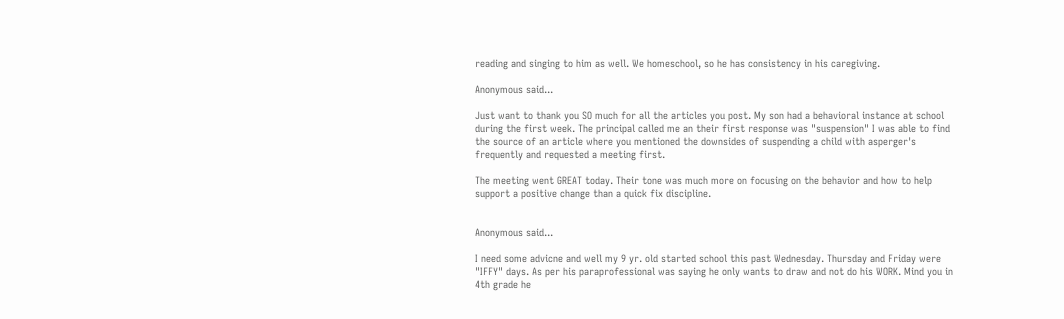reading and singing to him as well. We homeschool, so he has consistency in his caregiving.

Anonymous said...

Just want to thank you SO much for all the articles you post. My son had a behavioral instance at school during the first week. The principal called me an their first response was "suspension" I was able to find the source of an article where you mentioned the downsides of suspending a child with asperger's frequently and requested a meeting first.

The meeting went GREAT today. Their tone was much more on focusing on the behavior and how to help support a positive change than a quick fix discipline.


Anonymous said...

I need some advicne and well my 9 yr. old started school this past Wednesday. Thursday and Friday were "IFFY" days. As per his paraprofessional was saying he only wants to draw and not do his WORK. Mind you in 4th grade he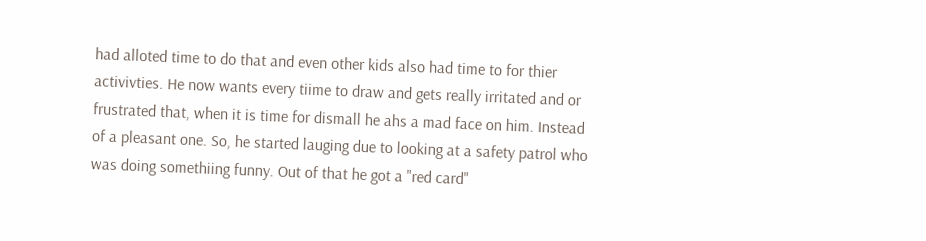had alloted time to do that and even other kids also had time to for thier activivties. He now wants every tiime to draw and gets really irritated and or frustrated that, when it is time for dismall he ahs a mad face on him. Instead of a pleasant one. So, he started lauging due to looking at a safety patrol who was doing somethiing funny. Out of that he got a "red card"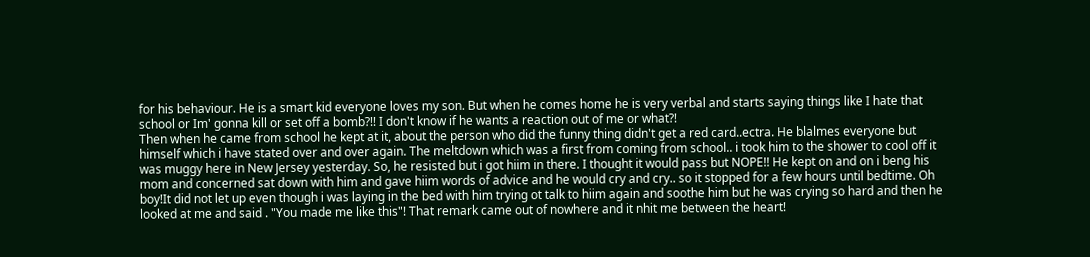for his behaviour. He is a smart kid everyone loves my son. But when he comes home he is very verbal and starts saying things like I hate that school or Im' gonna kill or set off a bomb?!! I don't know if he wants a reaction out of me or what?!
Then when he came from school he kept at it, about the person who did the funny thing didn't get a red card..ectra. He blalmes everyone but himself which i have stated over and over again. The meltdown which was a first from coming from school.. i took him to the shower to cool off it was muggy here in New Jersey yesterday. So, he resisted but i got hiim in there. I thought it would pass but NOPE!! He kept on and on i beng his mom and concerned sat down with him and gave hiim words of advice and he would cry and cry.. so it stopped for a few hours until bedtime. Oh boy!It did not let up even though i was laying in the bed with him trying ot talk to hiim again and soothe him but he was crying so hard and then he looked at me and said . "You made me like this"! That remark came out of nowhere and it nhit me between the heart!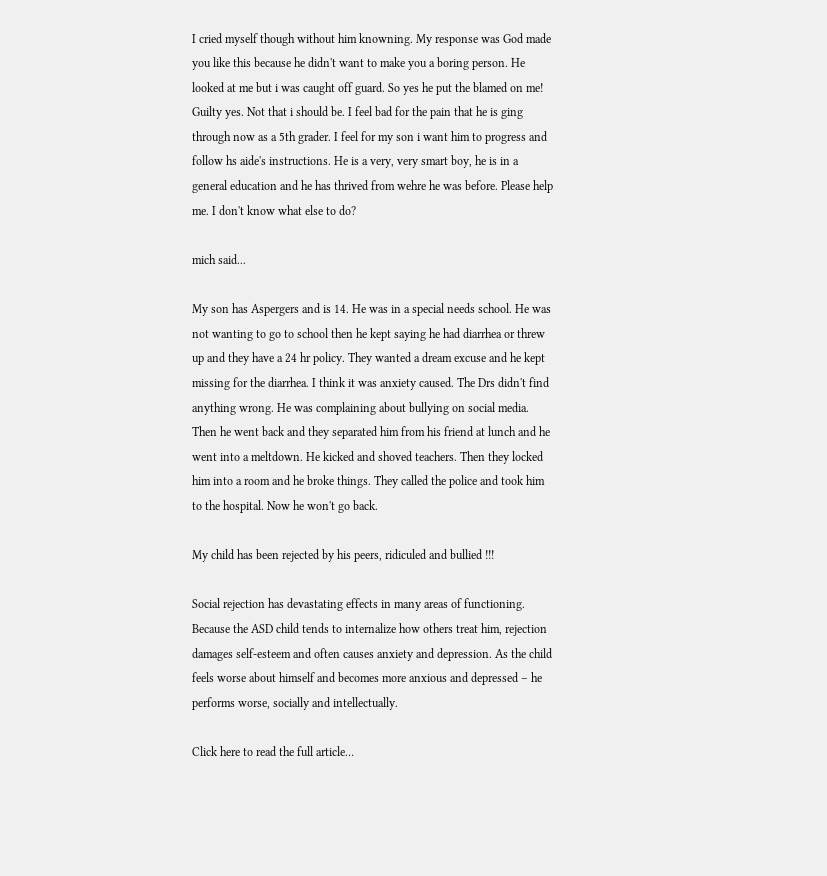I cried myself though without him knowning. My response was God made you like this because he didn't want to make you a boring person. He looked at me but i was caught off guard. So yes he put the blamed on me! Guilty yes. Not that i should be. I feel bad for the pain that he is ging through now as a 5th grader. I feel for my son i want him to progress and follow hs aide's instructions. He is a very, very smart boy, he is in a general education and he has thrived from wehre he was before. Please help me. I don't know what else to do?

mich said...

My son has Aspergers and is 14. He was in a special needs school. He was not wanting to go to school then he kept saying he had diarrhea or threw up and they have a 24 hr policy. They wanted a dream excuse and he kept missing for the diarrhea. I think it was anxiety caused. The Drs didn't find anything wrong. He was complaining about bullying on social media. Then he went back and they separated him from his friend at lunch and he went into a meltdown. He kicked and shoved teachers. Then they locked him into a room and he broke things. They called the police and took him to the hospital. Now he won't go back.

My child has been rejected by his peers, ridiculed and bullied !!!

Social rejection has devastating effects in many areas of functioning. Because the ASD child tends to internalize how others treat him, rejection damages self-esteem and often causes anxiety and depression. As the child feels worse about himself and becomes more anxious and depressed – he performs worse, socially and intellectually.

Click here to read the full article…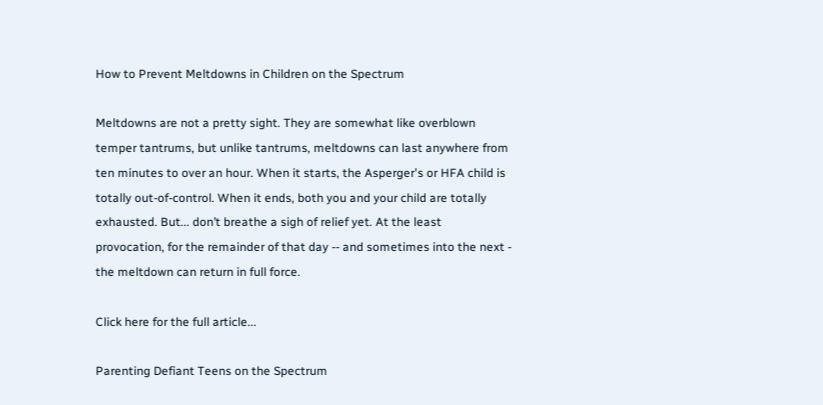How to Prevent Meltdowns in Children on the Spectrum

Meltdowns are not a pretty sight. They are somewhat like overblown temper tantrums, but unlike tantrums, meltdowns can last anywhere from ten minutes to over an hour. When it starts, the Asperger's or HFA child is totally out-of-control. When it ends, both you and your child are totally exhausted. But... don’t breathe a sigh of relief yet. At the least provocation, for the remainder of that day -- and sometimes into the next - the meltdown can return in full force.

Click here for the full article...

Parenting Defiant Teens on the Spectrum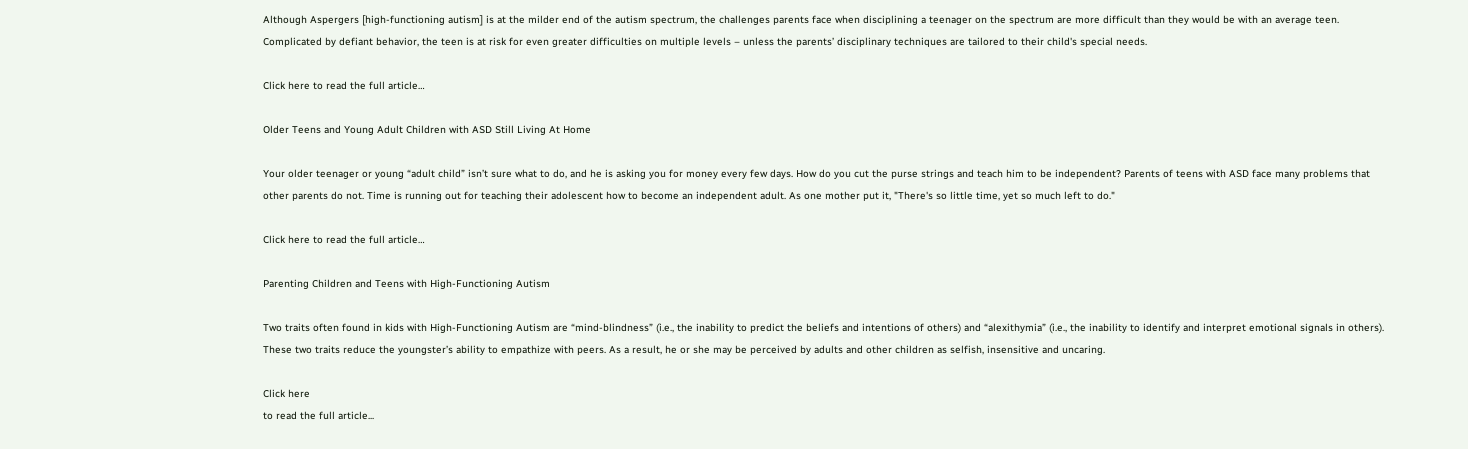Although Aspergers [high-functioning autism] is at the milder end of the autism spectrum, the challenges parents face when disciplining a teenager on the spectrum are more difficult than they would be with an average teen. Complicated by defiant behavior, the teen is at risk for even greater difficulties on multiple levels – unless the parents’ disciplinary techniques are tailored to their child's special needs.

Click here to read the full article…

Older Teens and Young Adult Children with ASD Still Living At Home

Your older teenager or young “adult child” isn’t sure what to do, and he is asking you for money every few days. How do you cut the purse strings and teach him to be independent? Parents of teens with ASD face many problems that other parents do not. Time is running out for teaching their adolescent how to become an independent adult. As one mother put it, "There's so little time, yet so much left to do."

Click here to read the full article…

Parenting Children and Teens with High-Functioning Autism

Two traits often found in kids with High-Functioning Autism are “mind-blindness” (i.e., the inability to predict the beliefs and intentions of others) and “alexithymia” (i.e., the inability to identify and interpret emotional signals in others). These two traits reduce the youngster’s ability to empathize with peers. As a result, he or she may be perceived by adults and other children as selfish, insensitive and uncaring.

Click here
to read the full article...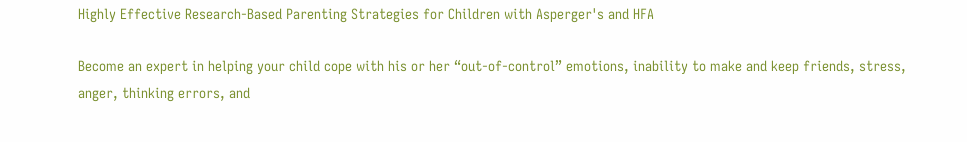Highly Effective Research-Based Parenting Strategies for Children with Asperger's and HFA

Become an expert in helping your child cope with his or her “out-of-control” emotions, inability to make and keep friends, stress, anger, thinking errors, and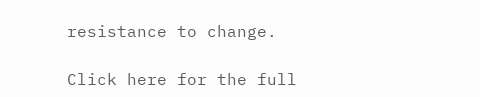resistance to change.

Click here for the full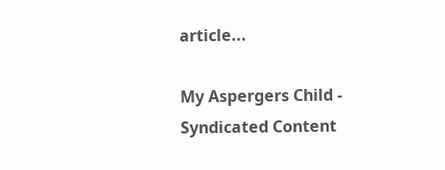article...

My Aspergers Child - Syndicated Content